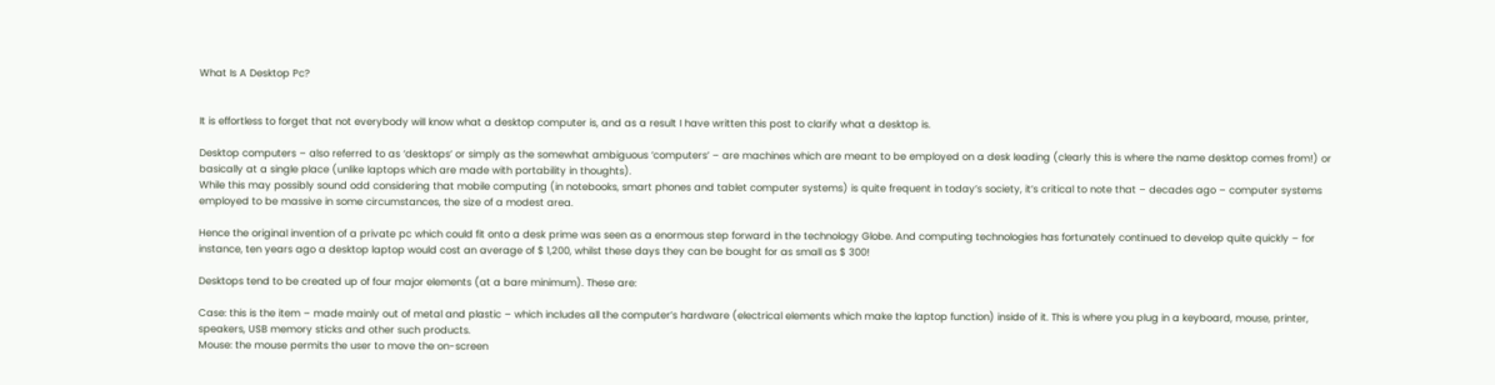What Is A Desktop Pc?


It is effortless to forget that not everybody will know what a desktop computer is, and as a result I have written this post to clarify what a desktop is.

Desktop computers – also referred to as ‘desktops’ or simply as the somewhat ambiguous ‘computers’ – are machines which are meant to be employed on a desk leading (clearly this is where the name desktop comes from!) or basically at a single place (unlike laptops which are made with portability in thoughts).
While this may possibly sound odd considering that mobile computing (in notebooks, smart phones and tablet computer systems) is quite frequent in today’s society, it’s critical to note that – decades ago – computer systems employed to be massive in some circumstances, the size of a modest area.

Hence the original invention of a private pc which could fit onto a desk prime was seen as a enormous step forward in the technology Globe. And computing technologies has fortunately continued to develop quite quickly – for instance, ten years ago a desktop laptop would cost an average of $ 1,200, whilst these days they can be bought for as small as $ 300!

Desktops tend to be created up of four major elements (at a bare minimum). These are:

Case: this is the item – made mainly out of metal and plastic – which includes all the computer’s hardware (electrical elements which make the laptop function) inside of it. This is where you plug in a keyboard, mouse, printer, speakers, USB memory sticks and other such products.
Mouse: the mouse permits the user to move the on-screen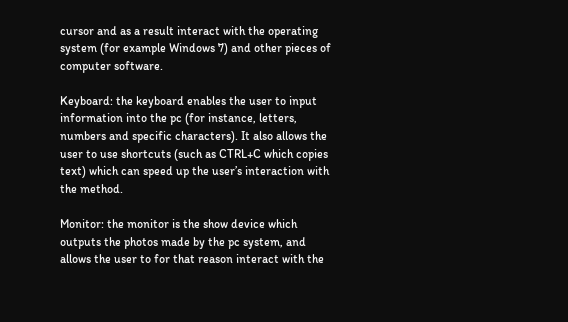cursor and as a result interact with the operating system (for example Windows 7) and other pieces of computer software.

Keyboard: the keyboard enables the user to input information into the pc (for instance, letters, numbers and specific characters). It also allows the user to use shortcuts (such as CTRL+C which copies text) which can speed up the user’s interaction with the method.

Monitor: the monitor is the show device which outputs the photos made by the pc system, and allows the user to for that reason interact with the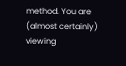method. You are (almost certainly) viewing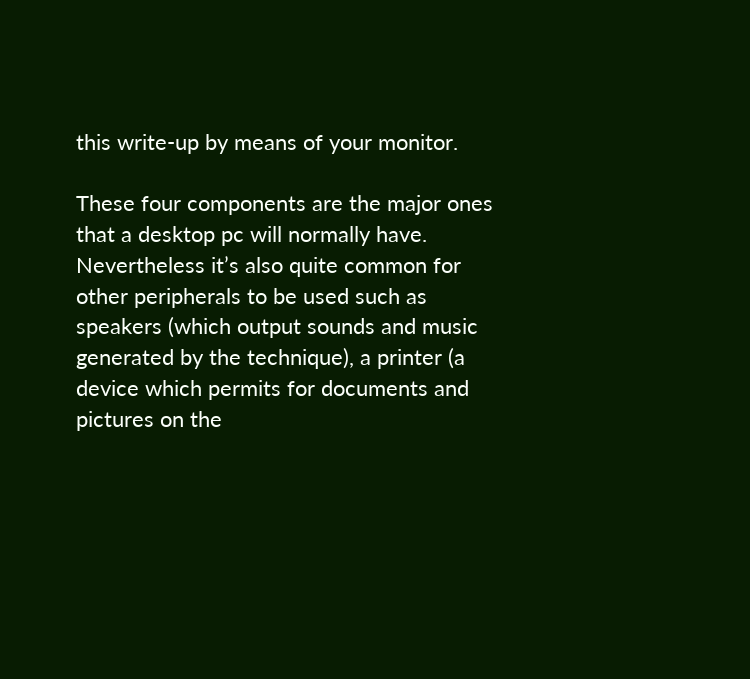this write-up by means of your monitor.

These four components are the major ones that a desktop pc will normally have. Nevertheless it’s also quite common for other peripherals to be used such as speakers (which output sounds and music generated by the technique), a printer (a device which permits for documents and pictures on the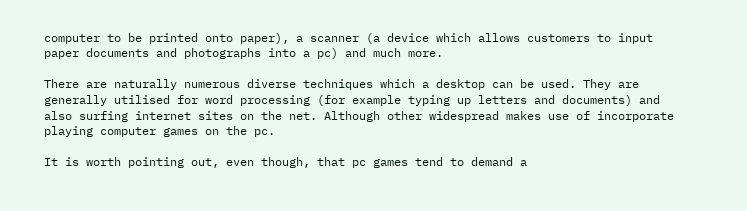computer to be printed onto paper), a scanner (a device which allows customers to input paper documents and photographs into a pc) and much more.

There are naturally numerous diverse techniques which a desktop can be used. They are generally utilised for word processing (for example typing up letters and documents) and also surfing internet sites on the net. Although other widespread makes use of incorporate playing computer games on the pc.

It is worth pointing out, even though, that pc games tend to demand a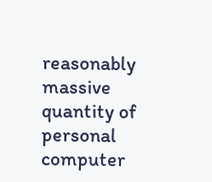reasonably massive quantity of personal computer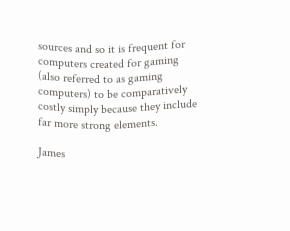sources and so it is frequent for computers created for gaming (also referred to as gaming computers) to be comparatively costly simply because they include far more strong elements.

James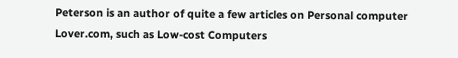Peterson is an author of quite a few articles on Personal computer Lover.com, such as Low-cost Computers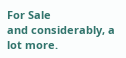For Sale
and considerably, a lot more.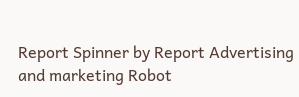Report Spinner by Report Advertising and marketing Robot